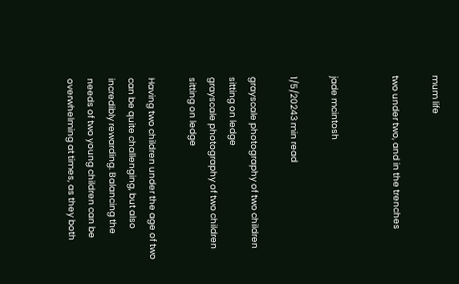mum life

two under two, and in the trenches


jade mcintosh

1/5/20243 min read

grayscale photography of two children sitting on ledge
grayscale photography of two children sitting on ledge

Having two children under the age of two can be quite challenging, but also incredibly rewarding. Balancing the needs of two young children can be overwhelming at times, as they both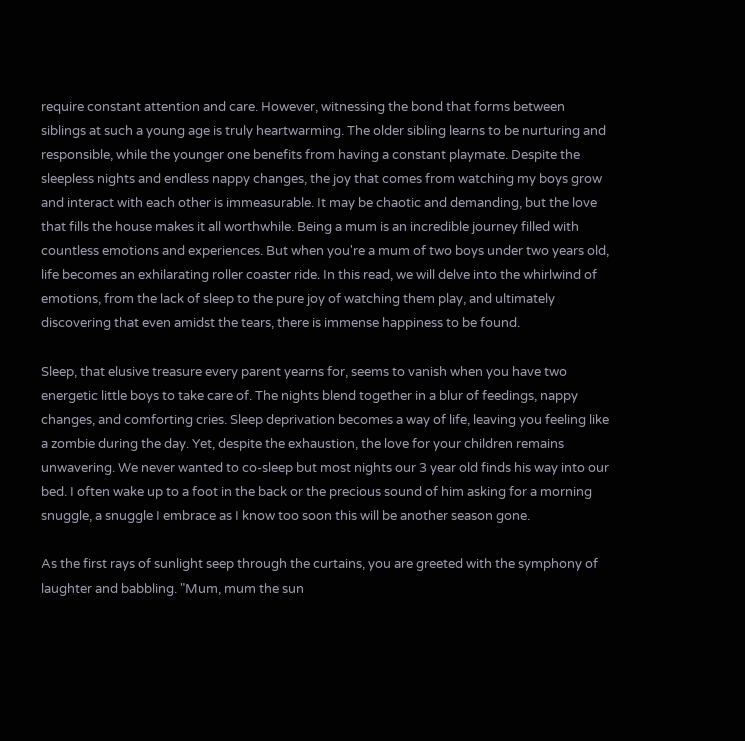require constant attention and care. However, witnessing the bond that forms between siblings at such a young age is truly heartwarming. The older sibling learns to be nurturing and responsible, while the younger one benefits from having a constant playmate. Despite the sleepless nights and endless nappy changes, the joy that comes from watching my boys grow and interact with each other is immeasurable. It may be chaotic and demanding, but the love that fills the house makes it all worthwhile. Being a mum is an incredible journey filled with countless emotions and experiences. But when you're a mum of two boys under two years old, life becomes an exhilarating roller coaster ride. In this read, we will delve into the whirlwind of emotions, from the lack of sleep to the pure joy of watching them play, and ultimately discovering that even amidst the tears, there is immense happiness to be found.

Sleep, that elusive treasure every parent yearns for, seems to vanish when you have two energetic little boys to take care of. The nights blend together in a blur of feedings, nappy changes, and comforting cries. Sleep deprivation becomes a way of life, leaving you feeling like a zombie during the day. Yet, despite the exhaustion, the love for your children remains unwavering. We never wanted to co-sleep but most nights our 3 year old finds his way into our bed. I often wake up to a foot in the back or the precious sound of him asking for a morning snuggle, a snuggle I embrace as I know too soon this will be another season gone.

As the first rays of sunlight seep through the curtains, you are greeted with the symphony of laughter and babbling. "Mum, mum the sun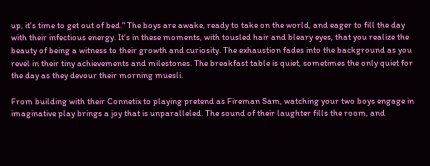up, it's time to get out of bed." The boys are awake, ready to take on the world, and eager to fill the day with their infectious energy. It's in these moments, with tousled hair and bleary eyes, that you realize the beauty of being a witness to their growth and curiosity. The exhaustion fades into the background as you revel in their tiny achievements and milestones. The breakfast table is quiet, sometimes the only quiet for the day as they devour their morning muesli.

From building with their Connetix to playing pretend as Fireman Sam, watching your two boys engage in imaginative play brings a joy that is unparalleled. The sound of their laughter fills the room, and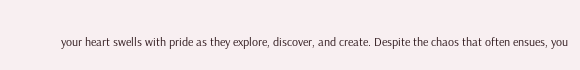your heart swells with pride as they explore, discover, and create. Despite the chaos that often ensues, you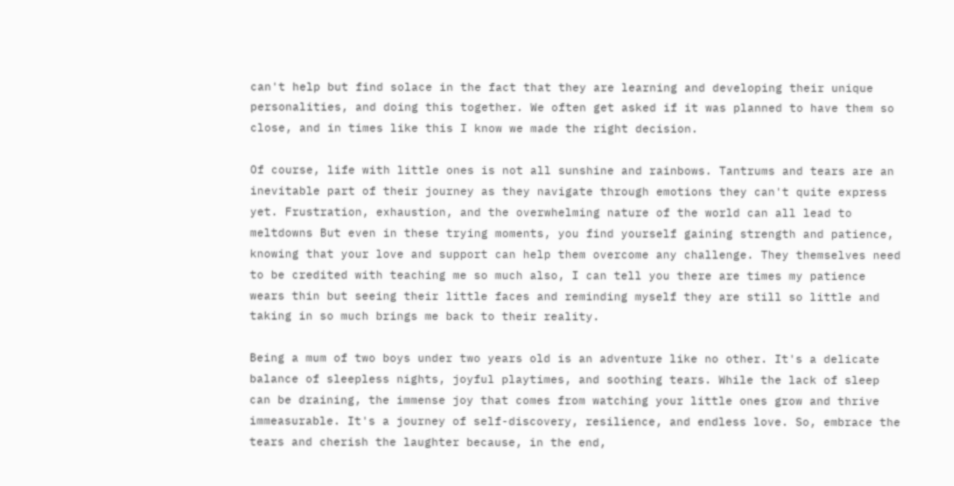can't help but find solace in the fact that they are learning and developing their unique personalities, and doing this together. We often get asked if it was planned to have them so close, and in times like this I know we made the right decision.

Of course, life with little ones is not all sunshine and rainbows. Tantrums and tears are an inevitable part of their journey as they navigate through emotions they can't quite express yet. Frustration, exhaustion, and the overwhelming nature of the world can all lead to meltdowns But even in these trying moments, you find yourself gaining strength and patience, knowing that your love and support can help them overcome any challenge. They themselves need to be credited with teaching me so much also, I can tell you there are times my patience wears thin but seeing their little faces and reminding myself they are still so little and taking in so much brings me back to their reality.

Being a mum of two boys under two years old is an adventure like no other. It's a delicate balance of sleepless nights, joyful playtimes, and soothing tears. While the lack of sleep can be draining, the immense joy that comes from watching your little ones grow and thrive immeasurable. It's a journey of self-discovery, resilience, and endless love. So, embrace the tears and cherish the laughter because, in the end,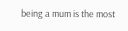being a mum is the most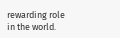rewarding role in the world.